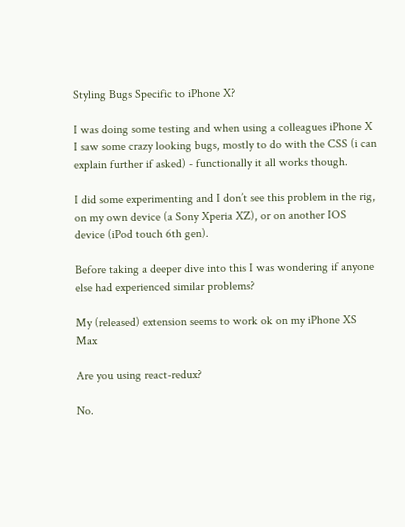Styling Bugs Specific to iPhone X?

I was doing some testing and when using a colleagues iPhone X I saw some crazy looking bugs, mostly to do with the CSS (i can explain further if asked) - functionally it all works though.

I did some experimenting and I don’t see this problem in the rig, on my own device (a Sony Xperia XZ), or on another IOS device (iPod touch 6th gen).

Before taking a deeper dive into this I was wondering if anyone else had experienced similar problems?

My (released) extension seems to work ok on my iPhone XS Max

Are you using react-redux?

No.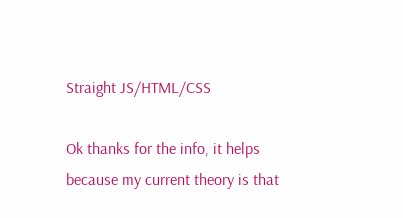Straight JS/HTML/CSS

Ok thanks for the info, it helps because my current theory is that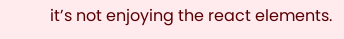it’s not enjoying the react elements.